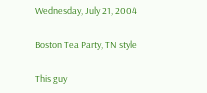Wednesday, July 21, 2004

Boston Tea Party, TN style

This guy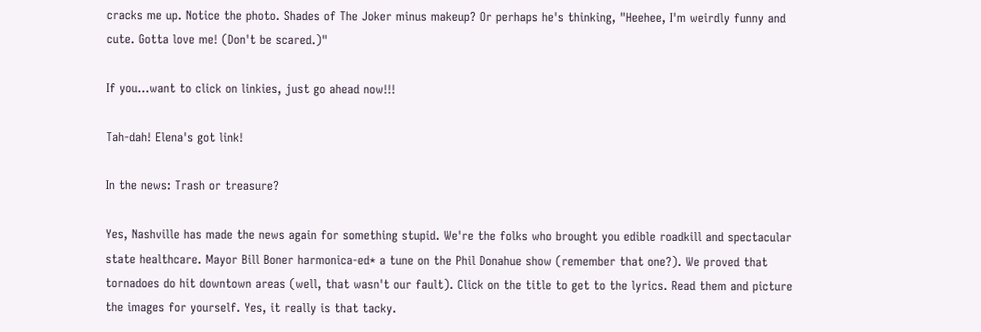cracks me up. Notice the photo. Shades of The Joker minus makeup? Or perhaps he's thinking, "Heehee, I'm weirdly funny and cute. Gotta love me! (Don't be scared.)"

If you...want to click on linkies, just go ahead now!!!

Tah-dah! Elena's got link!

In the news: Trash or treasure?

Yes, Nashville has made the news again for something stupid. We're the folks who brought you edible roadkill and spectacular state healthcare. Mayor Bill Boner harmonica-ed* a tune on the Phil Donahue show (remember that one?). We proved that tornadoes do hit downtown areas (well, that wasn't our fault). Click on the title to get to the lyrics. Read them and picture the images for yourself. Yes, it really is that tacky.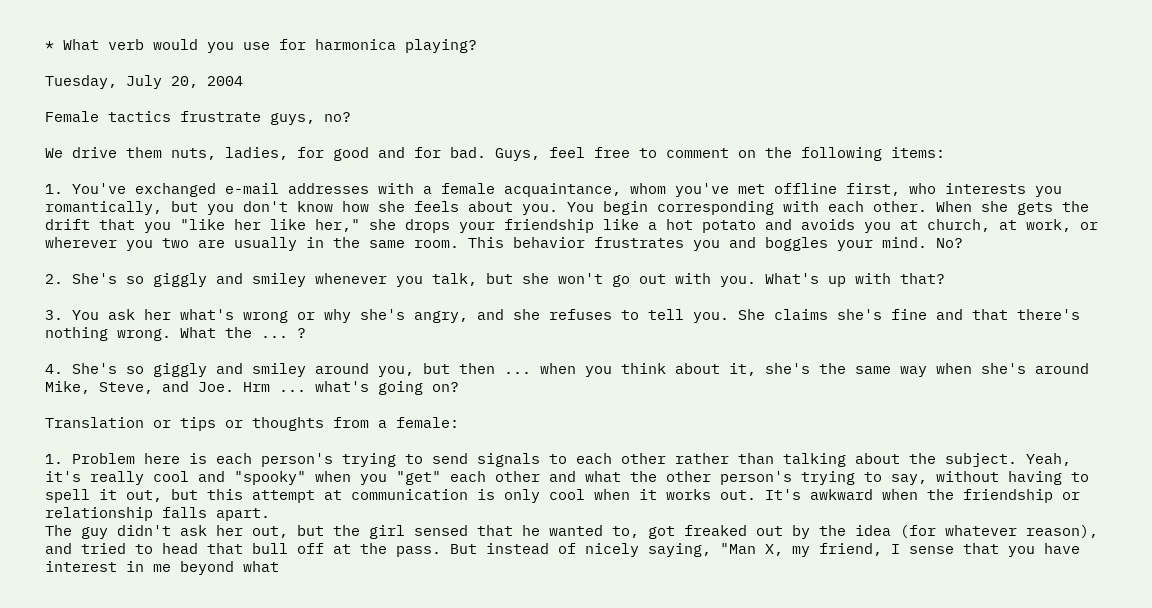* What verb would you use for harmonica playing?

Tuesday, July 20, 2004

Female tactics frustrate guys, no?

We drive them nuts, ladies, for good and for bad. Guys, feel free to comment on the following items:

1. You've exchanged e-mail addresses with a female acquaintance, whom you've met offline first, who interests you romantically, but you don't know how she feels about you. You begin corresponding with each other. When she gets the drift that you "like her like her," she drops your friendship like a hot potato and avoids you at church, at work, or wherever you two are usually in the same room. This behavior frustrates you and boggles your mind. No?

2. She's so giggly and smiley whenever you talk, but she won't go out with you. What's up with that?

3. You ask her what's wrong or why she's angry, and she refuses to tell you. She claims she's fine and that there's nothing wrong. What the ... ?

4. She's so giggly and smiley around you, but then ... when you think about it, she's the same way when she's around Mike, Steve, and Joe. Hrm ... what's going on?

Translation or tips or thoughts from a female:

1. Problem here is each person's trying to send signals to each other rather than talking about the subject. Yeah, it's really cool and "spooky" when you "get" each other and what the other person's trying to say, without having to spell it out, but this attempt at communication is only cool when it works out. It's awkward when the friendship or relationship falls apart.
The guy didn't ask her out, but the girl sensed that he wanted to, got freaked out by the idea (for whatever reason), and tried to head that bull off at the pass. But instead of nicely saying, "Man X, my friend, I sense that you have interest in me beyond what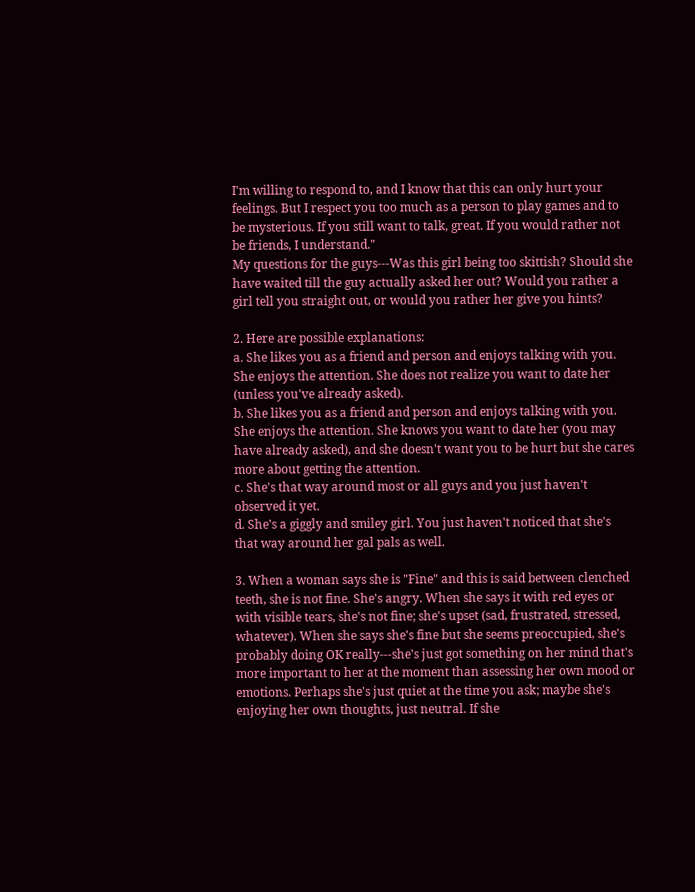I'm willing to respond to, and I know that this can only hurt your feelings. But I respect you too much as a person to play games and to be mysterious. If you still want to talk, great. If you would rather not be friends, I understand."
My questions for the guys---Was this girl being too skittish? Should she have waited till the guy actually asked her out? Would you rather a girl tell you straight out, or would you rather her give you hints?

2. Here are possible explanations:
a. She likes you as a friend and person and enjoys talking with you. She enjoys the attention. She does not realize you want to date her (unless you've already asked).
b. She likes you as a friend and person and enjoys talking with you. She enjoys the attention. She knows you want to date her (you may have already asked), and she doesn't want you to be hurt but she cares more about getting the attention.
c. She's that way around most or all guys and you just haven't observed it yet.
d. She's a giggly and smiley girl. You just haven't noticed that she's that way around her gal pals as well.

3. When a woman says she is "Fine" and this is said between clenched teeth, she is not fine. She's angry. When she says it with red eyes or with visible tears, she's not fine; she's upset (sad, frustrated, stressed, whatever). When she says she's fine but she seems preoccupied, she's probably doing OK really---she's just got something on her mind that's more important to her at the moment than assessing her own mood or emotions. Perhaps she's just quiet at the time you ask; maybe she's enjoying her own thoughts, just neutral. If she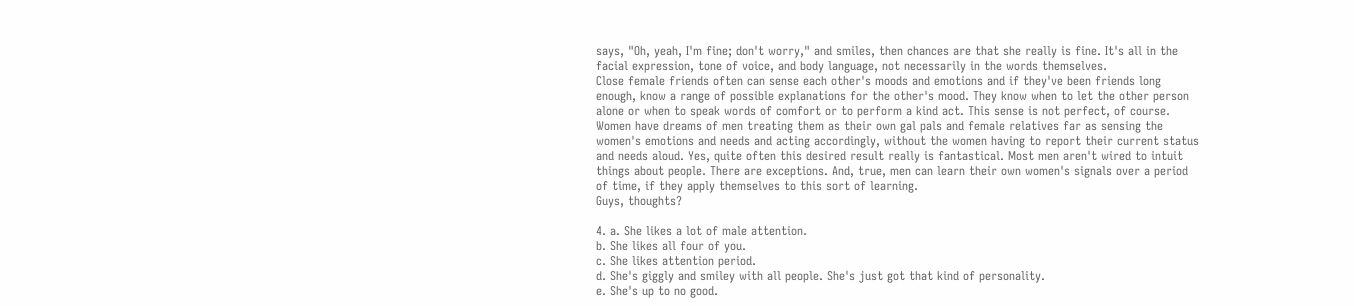says, "Oh, yeah, I'm fine; don't worry," and smiles, then chances are that she really is fine. It's all in the facial expression, tone of voice, and body language, not necessarily in the words themselves.
Close female friends often can sense each other's moods and emotions and if they've been friends long enough, know a range of possible explanations for the other's mood. They know when to let the other person alone or when to speak words of comfort or to perform a kind act. This sense is not perfect, of course.
Women have dreams of men treating them as their own gal pals and female relatives far as sensing the women's emotions and needs and acting accordingly, without the women having to report their current status and needs aloud. Yes, quite often this desired result really is fantastical. Most men aren't wired to intuit things about people. There are exceptions. And, true, men can learn their own women's signals over a period of time, if they apply themselves to this sort of learning.
Guys, thoughts?

4. a. She likes a lot of male attention.
b. She likes all four of you.
c. She likes attention period.
d. She's giggly and smiley with all people. She's just got that kind of personality.
e. She's up to no good.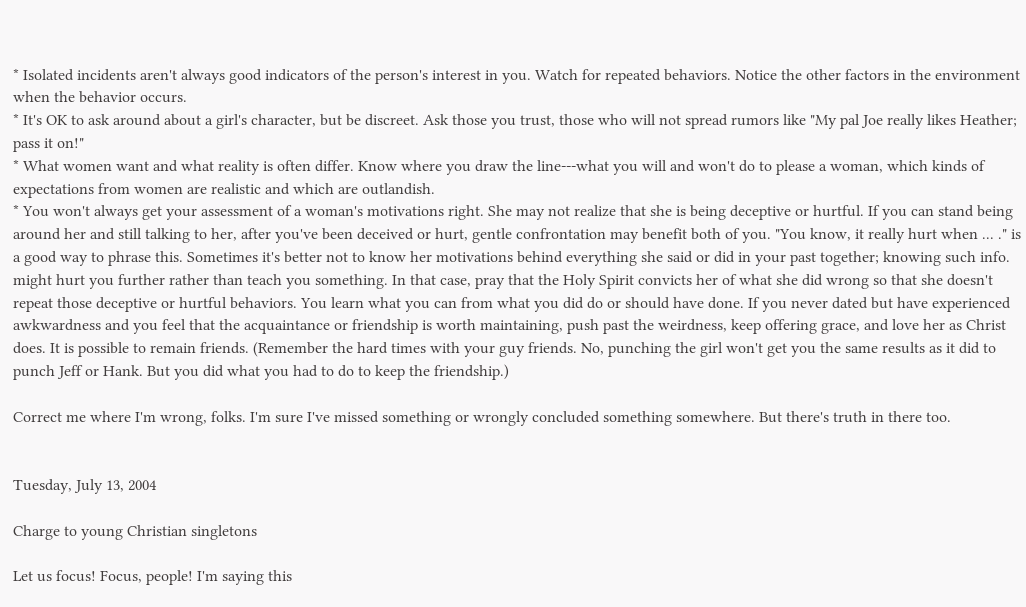* Isolated incidents aren't always good indicators of the person's interest in you. Watch for repeated behaviors. Notice the other factors in the environment when the behavior occurs.
* It's OK to ask around about a girl's character, but be discreet. Ask those you trust, those who will not spread rumors like "My pal Joe really likes Heather; pass it on!"
* What women want and what reality is often differ. Know where you draw the line---what you will and won't do to please a woman, which kinds of expectations from women are realistic and which are outlandish.
* You won't always get your assessment of a woman's motivations right. She may not realize that she is being deceptive or hurtful. If you can stand being around her and still talking to her, after you've been deceived or hurt, gentle confrontation may benefit both of you. "You know, it really hurt when ... ." is a good way to phrase this. Sometimes it's better not to know her motivations behind everything she said or did in your past together; knowing such info. might hurt you further rather than teach you something. In that case, pray that the Holy Spirit convicts her of what she did wrong so that she doesn't repeat those deceptive or hurtful behaviors. You learn what you can from what you did do or should have done. If you never dated but have experienced awkwardness and you feel that the acquaintance or friendship is worth maintaining, push past the weirdness, keep offering grace, and love her as Christ does. It is possible to remain friends. (Remember the hard times with your guy friends. No, punching the girl won't get you the same results as it did to punch Jeff or Hank. But you did what you had to do to keep the friendship.)

Correct me where I'm wrong, folks. I'm sure I've missed something or wrongly concluded something somewhere. But there's truth in there too.


Tuesday, July 13, 2004

Charge to young Christian singletons

Let us focus! Focus, people! I'm saying this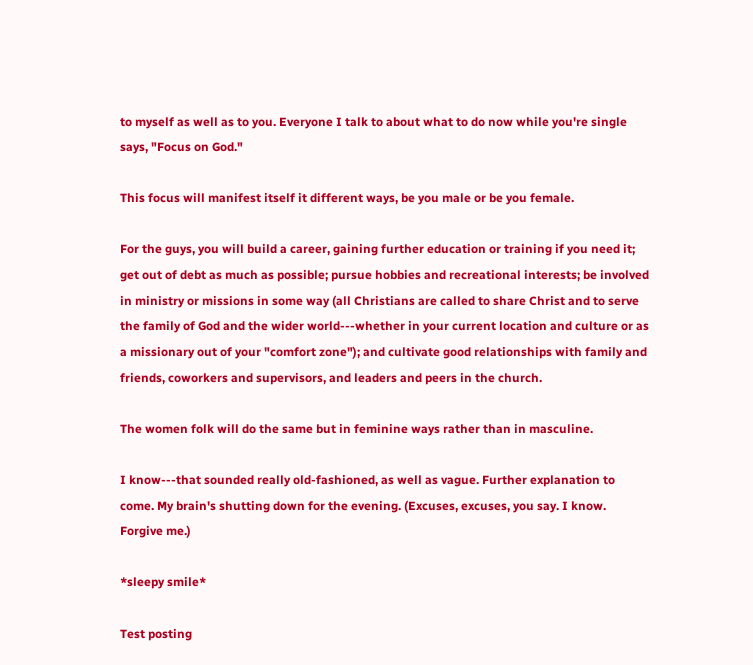to myself as well as to you. Everyone I talk to about what to do now while you're single says, "Focus on God."

This focus will manifest itself it different ways, be you male or be you female.

For the guys, you will build a career, gaining further education or training if you need it; get out of debt as much as possible; pursue hobbies and recreational interests; be involved in ministry or missions in some way (all Christians are called to share Christ and to serve the family of God and the wider world---whether in your current location and culture or as a missionary out of your "comfort zone"); and cultivate good relationships with family and friends, coworkers and supervisors, and leaders and peers in the church.

The women folk will do the same but in feminine ways rather than in masculine.

I know---that sounded really old-fashioned, as well as vague. Further explanation to come. My brain's shutting down for the evening. (Excuses, excuses, you say. I know. Forgive me.)

*sleepy smile*

Test posting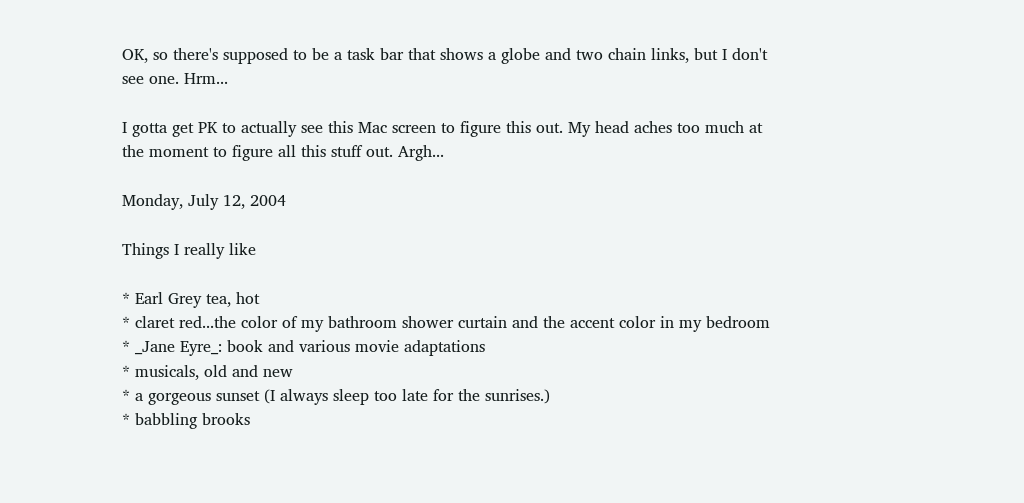OK, so there's supposed to be a task bar that shows a globe and two chain links, but I don't see one. Hrm...

I gotta get PK to actually see this Mac screen to figure this out. My head aches too much at the moment to figure all this stuff out. Argh...

Monday, July 12, 2004

Things I really like

* Earl Grey tea, hot
* claret red...the color of my bathroom shower curtain and the accent color in my bedroom
* _Jane Eyre_: book and various movie adaptations
* musicals, old and new
* a gorgeous sunset (I always sleep too late for the sunrises.)
* babbling brooks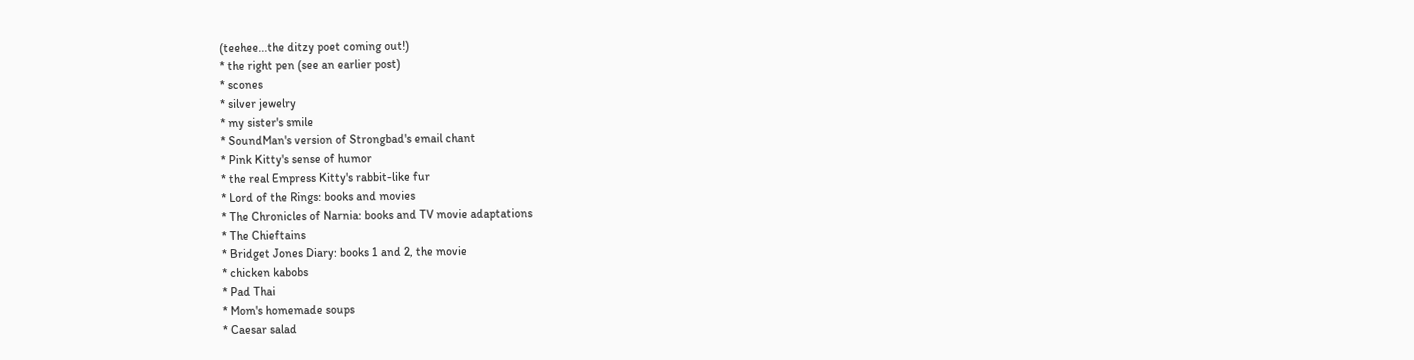(teehee...the ditzy poet coming out!)
* the right pen (see an earlier post)
* scones
* silver jewelry
* my sister's smile
* SoundMan's version of Strongbad's email chant
* Pink Kitty's sense of humor
* the real Empress Kitty's rabbit-like fur
* Lord of the Rings: books and movies
* The Chronicles of Narnia: books and TV movie adaptations
* The Chieftains
* Bridget Jones Diary: books 1 and 2, the movie
* chicken kabobs
* Pad Thai
* Mom's homemade soups
* Caesar salad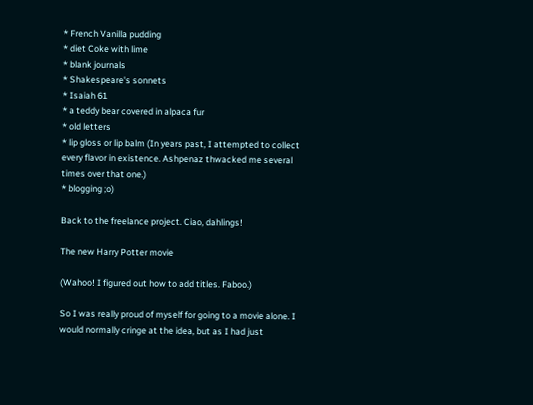* French Vanilla pudding
* diet Coke with lime
* blank journals
* Shakespeare's sonnets
* Isaiah 61
* a teddy bear covered in alpaca fur
* old letters
* lip gloss or lip balm (In years past, I attempted to collect every flavor in existence. Ashpenaz thwacked me several times over that one.)
* blogging ;o)

Back to the freelance project. Ciao, dahlings!

The new Harry Potter movie

(Wahoo! I figured out how to add titles. Faboo.)

So I was really proud of myself for going to a movie alone. I would normally cringe at the idea, but as I had just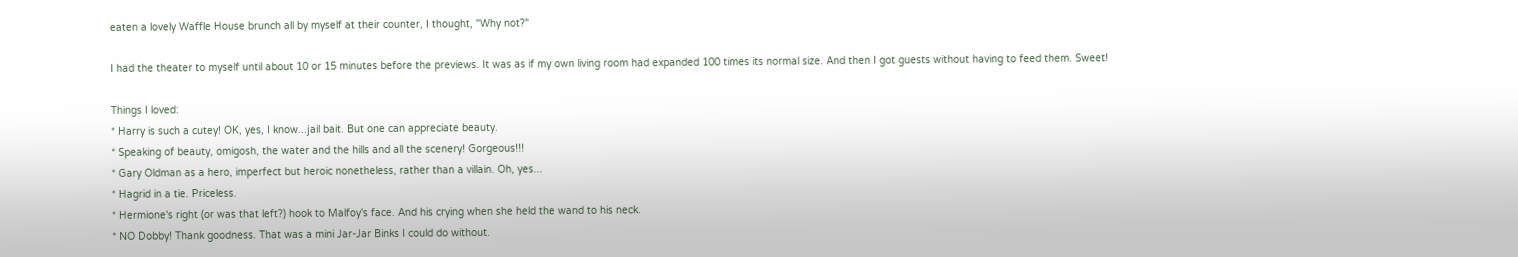eaten a lovely Waffle House brunch all by myself at their counter, I thought, "Why not?"

I had the theater to myself until about 10 or 15 minutes before the previews. It was as if my own living room had expanded 100 times its normal size. And then I got guests without having to feed them. Sweet!

Things I loved:
* Harry is such a cutey! OK, yes, I know...jail bait. But one can appreciate beauty.
* Speaking of beauty, omigosh, the water and the hills and all the scenery! Gorgeous!!!
* Gary Oldman as a hero, imperfect but heroic nonetheless, rather than a villain. Oh, yes...
* Hagrid in a tie. Priceless.
* Hermione's right (or was that left?) hook to Malfoy's face. And his crying when she held the wand to his neck.
* NO Dobby! Thank goodness. That was a mini Jar-Jar Binks I could do without.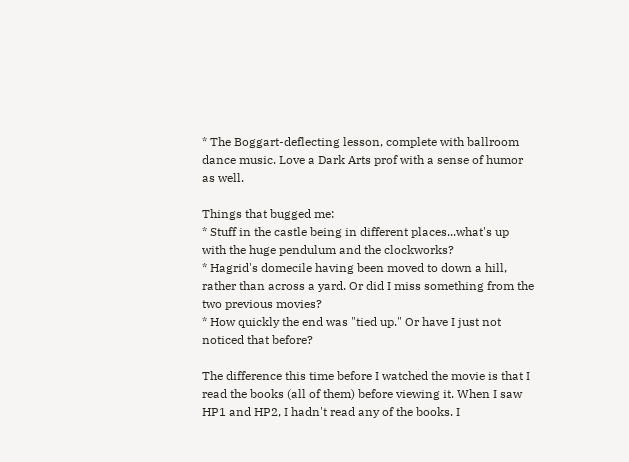* The Boggart-deflecting lesson, complete with ballroom dance music. Love a Dark Arts prof with a sense of humor as well.

Things that bugged me:
* Stuff in the castle being in different places...what's up with the huge pendulum and the clockworks?
* Hagrid's domecile having been moved to down a hill, rather than across a yard. Or did I miss something from the two previous movies?
* How quickly the end was "tied up." Or have I just not noticed that before?

The difference this time before I watched the movie is that I read the books (all of them) before viewing it. When I saw HP1 and HP2, I hadn't read any of the books. I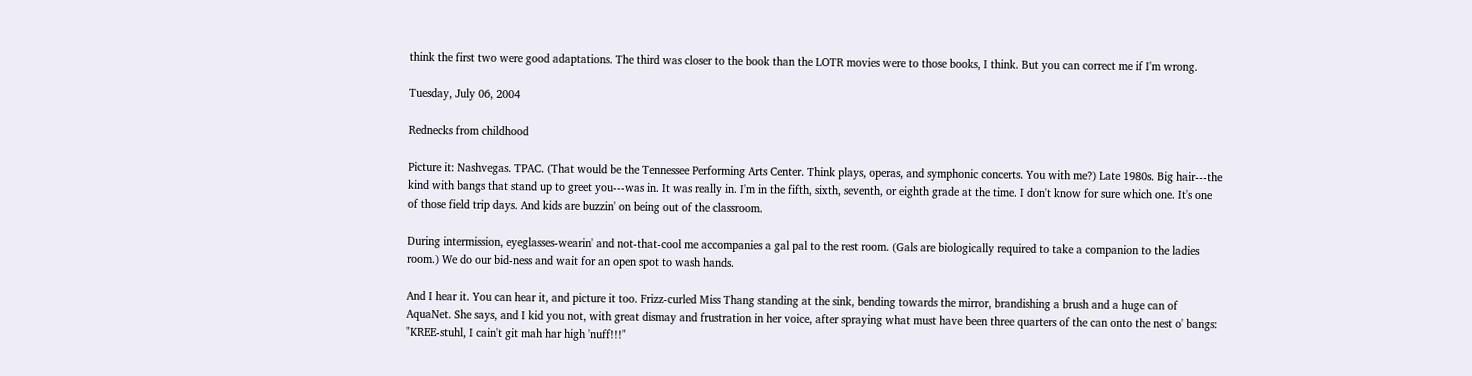think the first two were good adaptations. The third was closer to the book than the LOTR movies were to those books, I think. But you can correct me if I'm wrong.

Tuesday, July 06, 2004

Rednecks from childhood

Picture it: Nashvegas. TPAC. (That would be the Tennessee Performing Arts Center. Think plays, operas, and symphonic concerts. You with me?) Late 1980s. Big hair---the kind with bangs that stand up to greet you---was in. It was really in. I'm in the fifth, sixth, seventh, or eighth grade at the time. I don't know for sure which one. It's one of those field trip days. And kids are buzzin' on being out of the classroom.

During intermission, eyeglasses-wearin' and not-that-cool me accompanies a gal pal to the rest room. (Gals are biologically required to take a companion to the ladies room.) We do our bid-ness and wait for an open spot to wash hands.

And I hear it. You can hear it, and picture it too. Frizz-curled Miss Thang standing at the sink, bending towards the mirror, brandishing a brush and a huge can of AquaNet. She says, and I kid you not, with great dismay and frustration in her voice, after spraying what must have been three quarters of the can onto the nest o' bangs: "KREE-stuhl, I cain't git mah har high 'nuff!!!"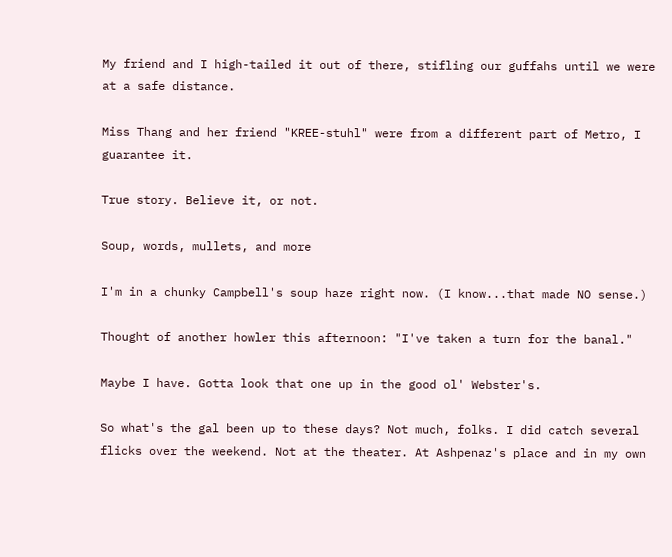My friend and I high-tailed it out of there, stifling our guffahs until we were at a safe distance.

Miss Thang and her friend "KREE-stuhl" were from a different part of Metro, I guarantee it.

True story. Believe it, or not.

Soup, words, mullets, and more

I'm in a chunky Campbell's soup haze right now. (I know...that made NO sense.)

Thought of another howler this afternoon: "I've taken a turn for the banal."

Maybe I have. Gotta look that one up in the good ol' Webster's.

So what's the gal been up to these days? Not much, folks. I did catch several flicks over the weekend. Not at the theater. At Ashpenaz's place and in my own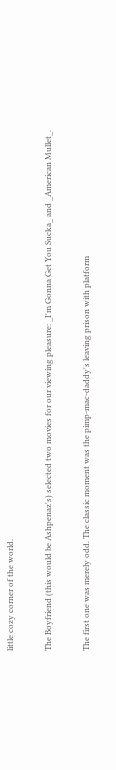little cozy corner of the world.

The Boyfriend (this would be Ashpenaz's) selected two movies for our viewing pleasure: _I'm Gonna Get You Sucka_ and _American Mullet_.

The first one was merely odd. The classic moment was the pimp-mac-daddy's leaving prison with platform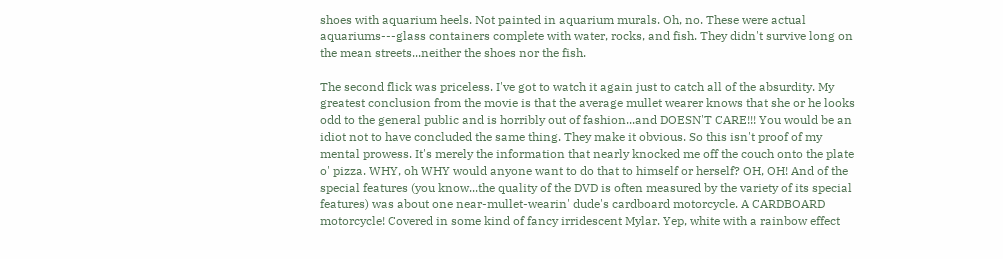shoes with aquarium heels. Not painted in aquarium murals. Oh, no. These were actual aquariums---glass containers complete with water, rocks, and fish. They didn't survive long on the mean streets...neither the shoes nor the fish.

The second flick was priceless. I've got to watch it again just to catch all of the absurdity. My greatest conclusion from the movie is that the average mullet wearer knows that she or he looks odd to the general public and is horribly out of fashion...and DOESN'T CARE!!! You would be an idiot not to have concluded the same thing. They make it obvious. So this isn't proof of my mental prowess. It's merely the information that nearly knocked me off the couch onto the plate o' pizza. WHY, oh WHY would anyone want to do that to himself or herself? OH, OH! And of the special features (you know...the quality of the DVD is often measured by the variety of its special features) was about one near-mullet-wearin' dude's cardboard motorcycle. A CARDBOARD motorcycle! Covered in some kind of fancy irridescent Mylar. Yep, white with a rainbow effect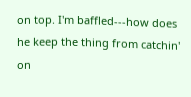on top. I'm baffled---how does he keep the thing from catchin' on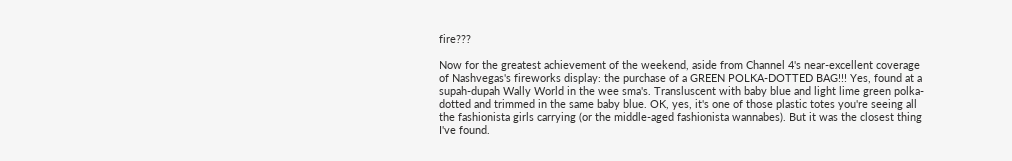fire???

Now for the greatest achievement of the weekend, aside from Channel 4's near-excellent coverage of Nashvegas's fireworks display: the purchase of a GREEN POLKA-DOTTED BAG!!! Yes, found at a supah-dupah Wally World in the wee sma's. Transluscent with baby blue and light lime green polka-dotted and trimmed in the same baby blue. OK, yes, it's one of those plastic totes you're seeing all the fashionista girls carrying (or the middle-aged fashionista wannabes). But it was the closest thing I've found.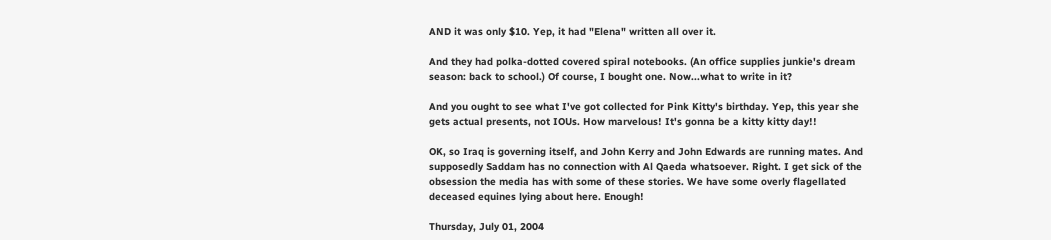AND it was only $10. Yep, it had "Elena" written all over it.

And they had polka-dotted covered spiral notebooks. (An office supplies junkie's dream season: back to school.) Of course, I bought one. Now...what to write in it?

And you ought to see what I've got collected for Pink Kitty's birthday. Yep, this year she gets actual presents, not IOUs. How marvelous! It's gonna be a kitty kitty day!!

OK, so Iraq is governing itself, and John Kerry and John Edwards are running mates. And supposedly Saddam has no connection with Al Qaeda whatsoever. Right. I get sick of the obsession the media has with some of these stories. We have some overly flagellated deceased equines lying about here. Enough!

Thursday, July 01, 2004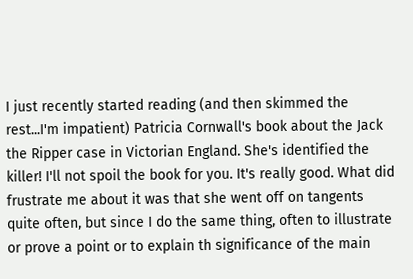I just recently started reading (and then skimmed the rest...I'm impatient) Patricia Cornwall's book about the Jack the Ripper case in Victorian England. She's identified the killer! I'll not spoil the book for you. It's really good. What did frustrate me about it was that she went off on tangents quite often, but since I do the same thing, often to illustrate or prove a point or to explain th significance of the main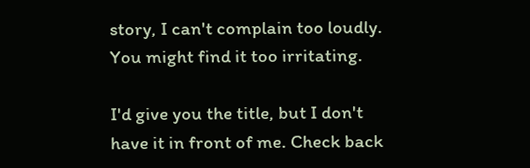story, I can't complain too loudly. You might find it too irritating.

I'd give you the title, but I don't have it in front of me. Check back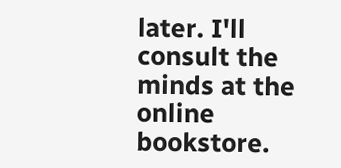later. I'll consult the minds at the online bookstore.